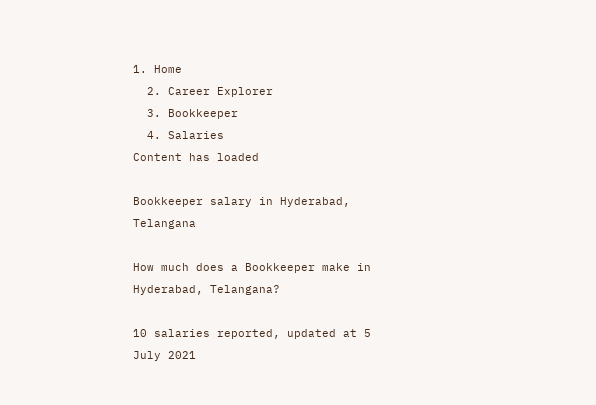1. Home
  2. Career Explorer
  3. Bookkeeper
  4. Salaries
Content has loaded

Bookkeeper salary in Hyderabad, Telangana

How much does a Bookkeeper make in Hyderabad, Telangana?

10 salaries reported, updated at 5 July 2021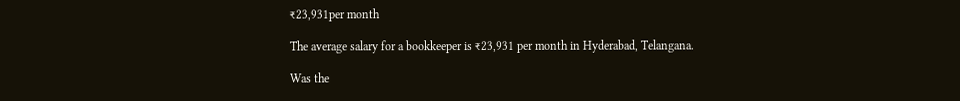₹23,931per month

The average salary for a bookkeeper is ₹23,931 per month in Hyderabad, Telangana.

Was the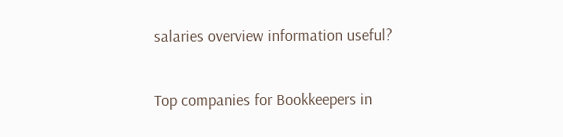salaries overview information useful?

Top companies for Bookkeepers in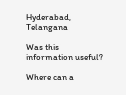Hyderabad, Telangana

Was this information useful?

Where can a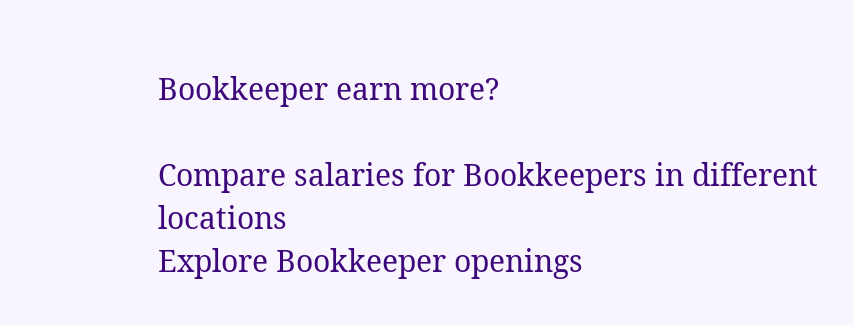Bookkeeper earn more?

Compare salaries for Bookkeepers in different locations
Explore Bookkeeper openings